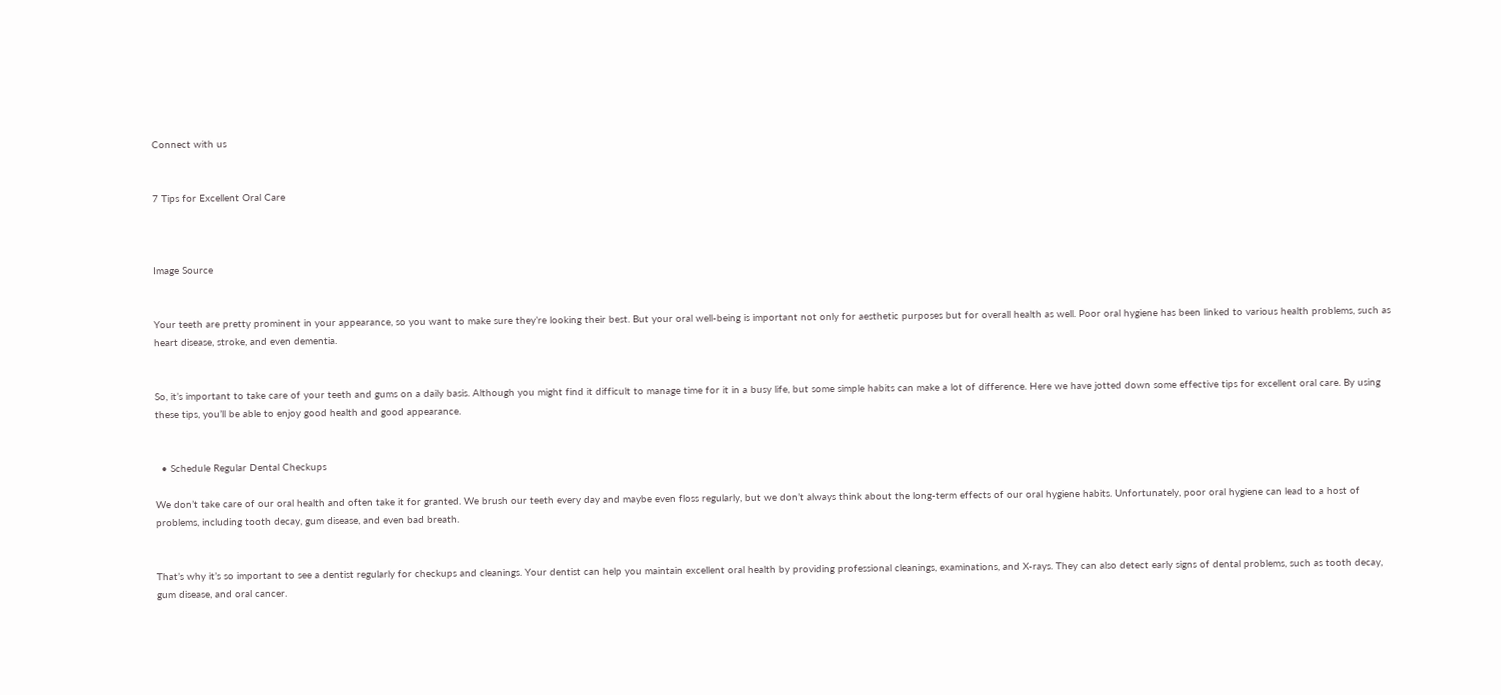Connect with us


7 Tips for Excellent Oral Care



Image Source


Your teeth are pretty prominent in your appearance, so you want to make sure they’re looking their best. But your oral well-being is important not only for aesthetic purposes but for overall health as well. Poor oral hygiene has been linked to various health problems, such as heart disease, stroke, and even dementia.


So, it’s important to take care of your teeth and gums on a daily basis. Although you might find it difficult to manage time for it in a busy life, but some simple habits can make a lot of difference. Here we have jotted down some effective tips for excellent oral care. By using these tips, you’ll be able to enjoy good health and good appearance.


  • Schedule Regular Dental Checkups

We don’t take care of our oral health and often take it for granted. We brush our teeth every day and maybe even floss regularly, but we don’t always think about the long-term effects of our oral hygiene habits. Unfortunately, poor oral hygiene can lead to a host of problems, including tooth decay, gum disease, and even bad breath.


That’s why it’s so important to see a dentist regularly for checkups and cleanings. Your dentist can help you maintain excellent oral health by providing professional cleanings, examinations, and X-rays. They can also detect early signs of dental problems, such as tooth decay, gum disease, and oral cancer.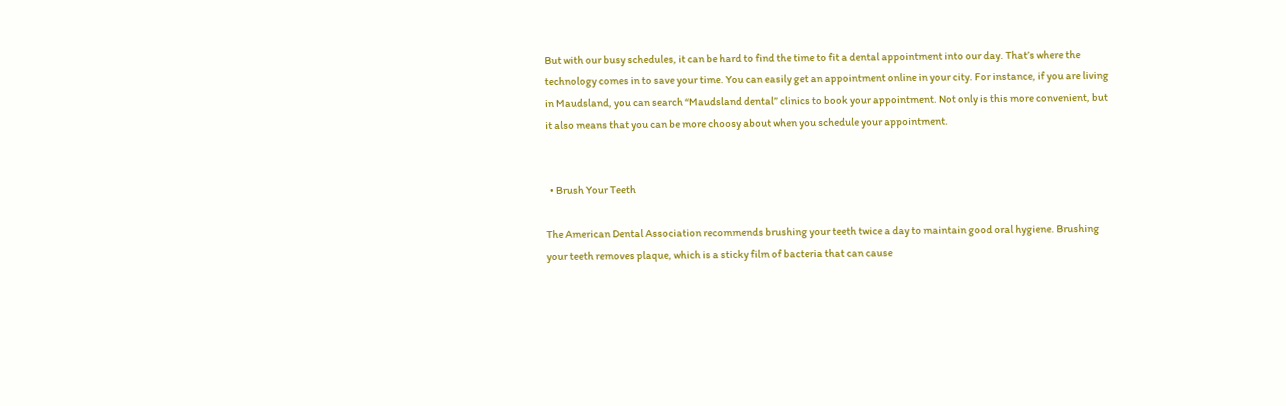But with our busy schedules, it can be hard to find the time to fit a dental appointment into our day. That’s where the technology comes in to save your time. You can easily get an appointment online in your city. For instance, if you are living in Maudsland, you can search “Maudsland dental” clinics to book your appointment. Not only is this more convenient, but it also means that you can be more choosy about when you schedule your appointment.


  • Brush Your Teeth

The American Dental Association recommends brushing your teeth twice a day to maintain good oral hygiene. Brushing your teeth removes plaque, which is a sticky film of bacteria that can cause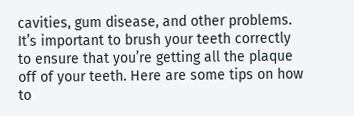cavities, gum disease, and other problems. It’s important to brush your teeth correctly to ensure that you’re getting all the plaque off of your teeth. Here are some tips on how to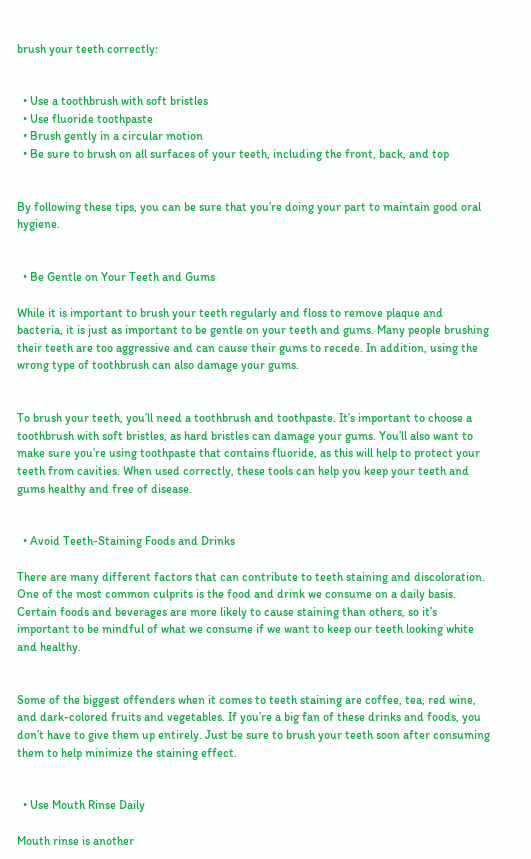brush your teeth correctly:


  • Use a toothbrush with soft bristles
  • Use fluoride toothpaste
  • Brush gently in a circular motion
  • Be sure to brush on all surfaces of your teeth, including the front, back, and top


By following these tips, you can be sure that you’re doing your part to maintain good oral hygiene.


  • Be Gentle on Your Teeth and Gums

While it is important to brush your teeth regularly and floss to remove plaque and bacteria, it is just as important to be gentle on your teeth and gums. Many people brushing their teeth are too aggressive and can cause their gums to recede. In addition, using the wrong type of toothbrush can also damage your gums.


To brush your teeth, you’ll need a toothbrush and toothpaste. It’s important to choose a toothbrush with soft bristles, as hard bristles can damage your gums. You’ll also want to make sure you’re using toothpaste that contains fluoride, as this will help to protect your teeth from cavities. When used correctly, these tools can help you keep your teeth and gums healthy and free of disease.


  • Avoid Teeth-Staining Foods and Drinks

There are many different factors that can contribute to teeth staining and discoloration. One of the most common culprits is the food and drink we consume on a daily basis. Certain foods and beverages are more likely to cause staining than others, so it’s important to be mindful of what we consume if we want to keep our teeth looking white and healthy.


Some of the biggest offenders when it comes to teeth staining are coffee, tea, red wine, and dark-colored fruits and vegetables. If you’re a big fan of these drinks and foods, you don’t have to give them up entirely. Just be sure to brush your teeth soon after consuming them to help minimize the staining effect.


  • Use Mouth Rinse Daily

Mouth rinse is another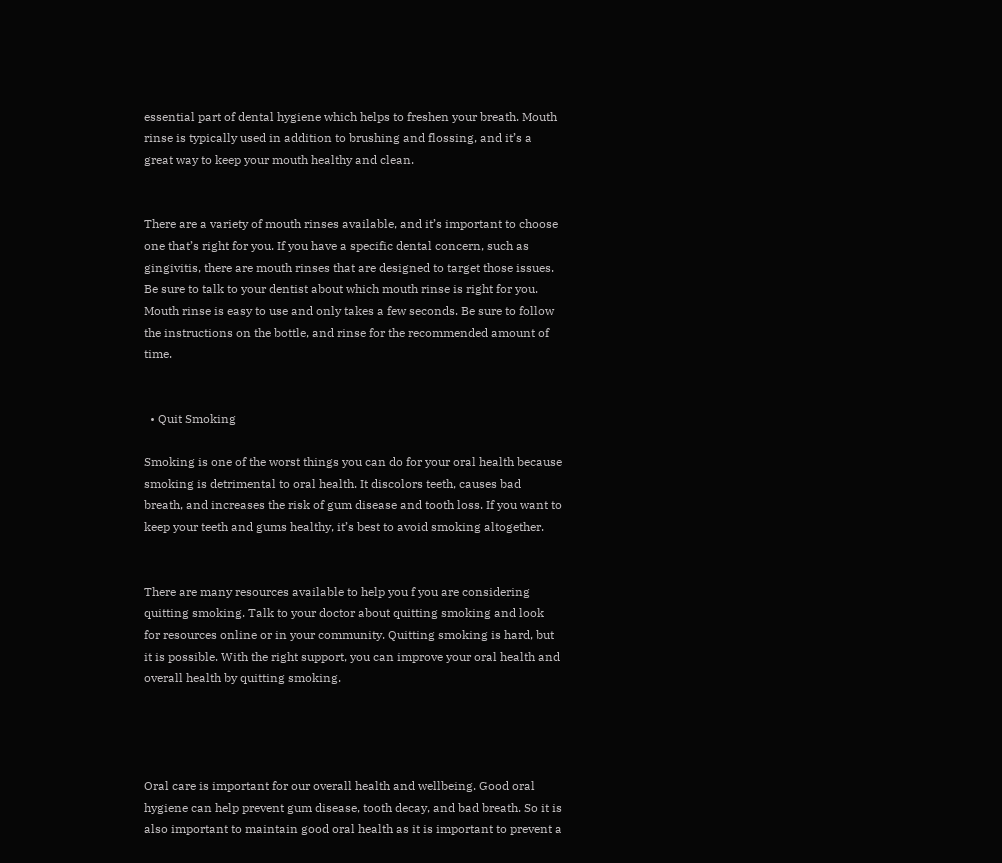essential part of dental hygiene which helps to freshen your breath. Mouth rinse is typically used in addition to brushing and flossing, and it’s a great way to keep your mouth healthy and clean.


There are a variety of mouth rinses available, and it’s important to choose one that’s right for you. If you have a specific dental concern, such as gingivitis, there are mouth rinses that are designed to target those issues. Be sure to talk to your dentist about which mouth rinse is right for you. Mouth rinse is easy to use and only takes a few seconds. Be sure to follow the instructions on the bottle, and rinse for the recommended amount of time.


  • Quit Smoking

Smoking is one of the worst things you can do for your oral health because smoking is detrimental to oral health. It discolors teeth, causes bad breath, and increases the risk of gum disease and tooth loss. If you want to keep your teeth and gums healthy, it’s best to avoid smoking altogether.


There are many resources available to help you f you are considering quitting smoking. Talk to your doctor about quitting smoking and look for resources online or in your community. Quitting smoking is hard, but it is possible. With the right support, you can improve your oral health and overall health by quitting smoking.




Oral care is important for our overall health and wellbeing. Good oral hygiene can help prevent gum disease, tooth decay, and bad breath. So it is also important to maintain good oral health as it is important to prevent a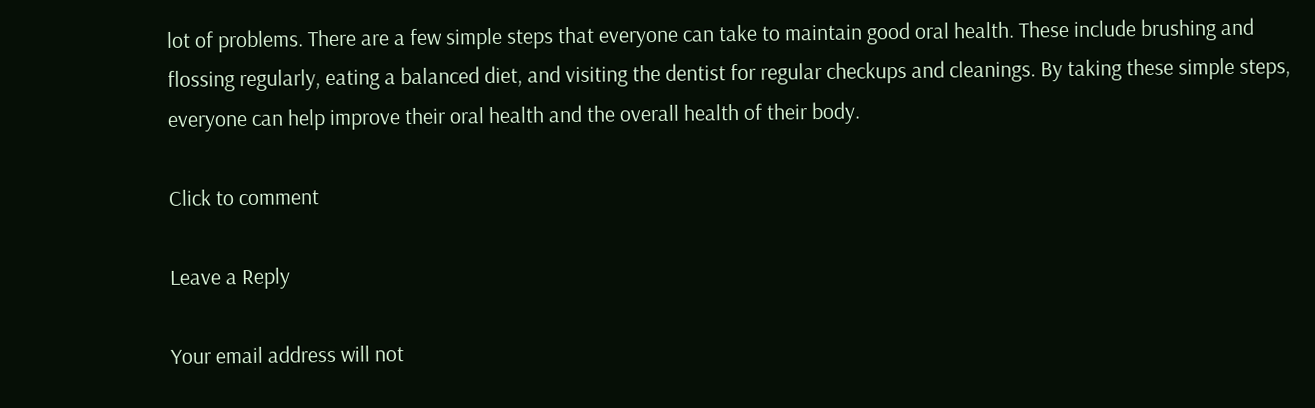lot of problems. There are a few simple steps that everyone can take to maintain good oral health. These include brushing and flossing regularly, eating a balanced diet, and visiting the dentist for regular checkups and cleanings. By taking these simple steps, everyone can help improve their oral health and the overall health of their body.

Click to comment

Leave a Reply

Your email address will not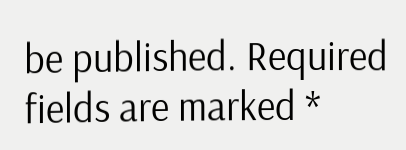be published. Required fields are marked *